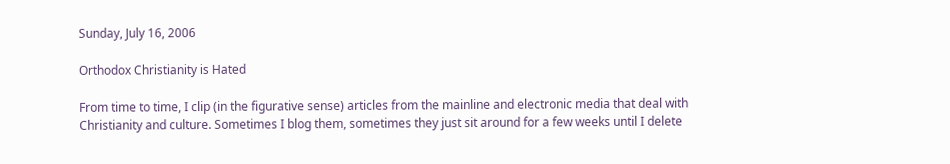Sunday, July 16, 2006

Orthodox Christianity is Hated

From time to time, I clip (in the figurative sense) articles from the mainline and electronic media that deal with Christianity and culture. Sometimes I blog them, sometimes they just sit around for a few weeks until I delete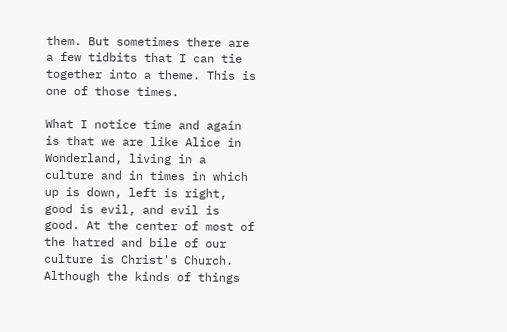them. But sometimes there are a few tidbits that I can tie together into a theme. This is one of those times.

What I notice time and again is that we are like Alice in Wonderland, living in a culture and in times in which up is down, left is right, good is evil, and evil is good. At the center of most of the hatred and bile of our culture is Christ's Church. Although the kinds of things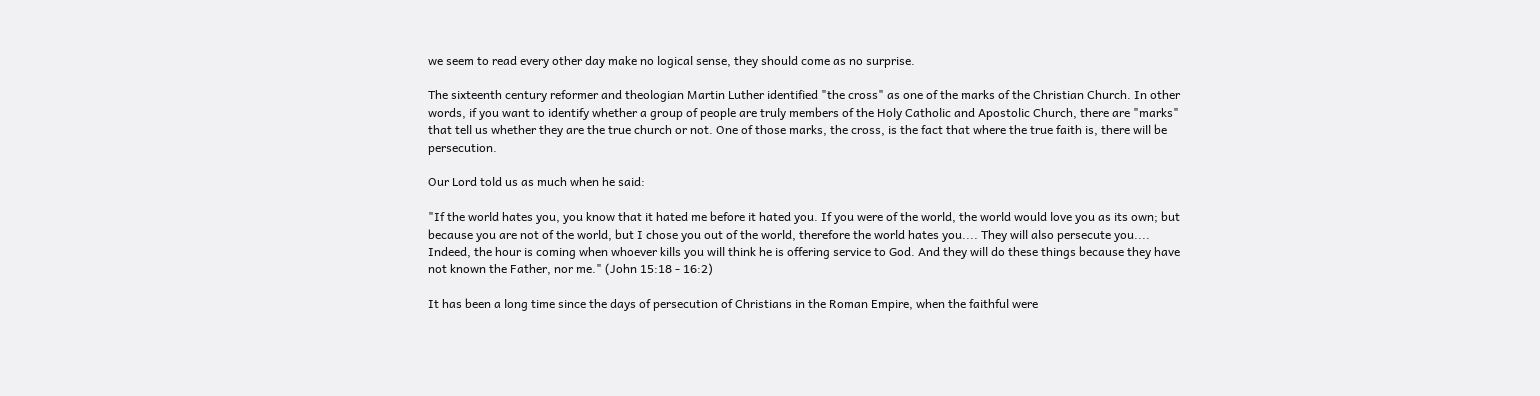we seem to read every other day make no logical sense, they should come as no surprise.

The sixteenth century reformer and theologian Martin Luther identified "the cross" as one of the marks of the Christian Church. In other words, if you want to identify whether a group of people are truly members of the Holy Catholic and Apostolic Church, there are "marks" that tell us whether they are the true church or not. One of those marks, the cross, is the fact that where the true faith is, there will be persecution.

Our Lord told us as much when he said:

"If the world hates you, you know that it hated me before it hated you. If you were of the world, the world would love you as its own; but because you are not of the world, but I chose you out of the world, therefore the world hates you.... They will also persecute you.... Indeed, the hour is coming when whoever kills you will think he is offering service to God. And they will do these things because they have not known the Father, nor me." (John 15:18 - 16:2)

It has been a long time since the days of persecution of Christians in the Roman Empire, when the faithful were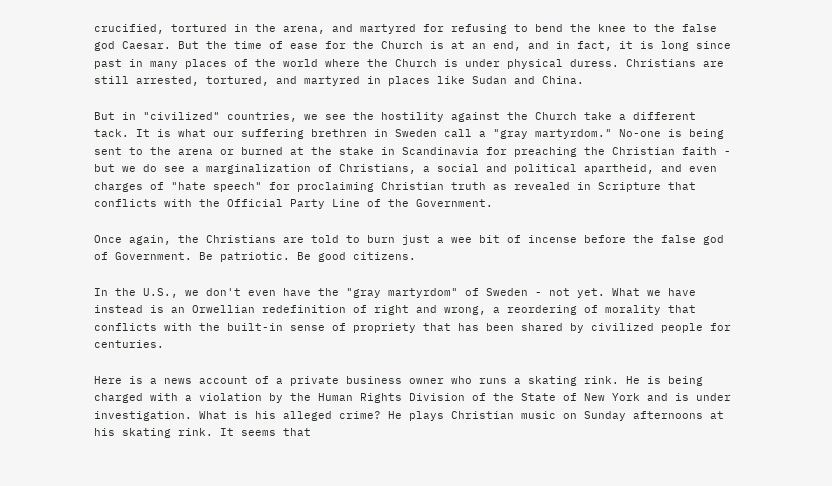crucified, tortured in the arena, and martyred for refusing to bend the knee to the false god Caesar. But the time of ease for the Church is at an end, and in fact, it is long since past in many places of the world where the Church is under physical duress. Christians are still arrested, tortured, and martyred in places like Sudan and China.

But in "civilized" countries, we see the hostility against the Church take a different tack. It is what our suffering brethren in Sweden call a "gray martyrdom." No-one is being sent to the arena or burned at the stake in Scandinavia for preaching the Christian faith - but we do see a marginalization of Christians, a social and political apartheid, and even charges of "hate speech" for proclaiming Christian truth as revealed in Scripture that conflicts with the Official Party Line of the Government.

Once again, the Christians are told to burn just a wee bit of incense before the false god of Government. Be patriotic. Be good citizens.

In the U.S., we don't even have the "gray martyrdom" of Sweden - not yet. What we have instead is an Orwellian redefinition of right and wrong, a reordering of morality that conflicts with the built-in sense of propriety that has been shared by civilized people for centuries.

Here is a news account of a private business owner who runs a skating rink. He is being charged with a violation by the Human Rights Division of the State of New York and is under investigation. What is his alleged crime? He plays Christian music on Sunday afternoons at his skating rink. It seems that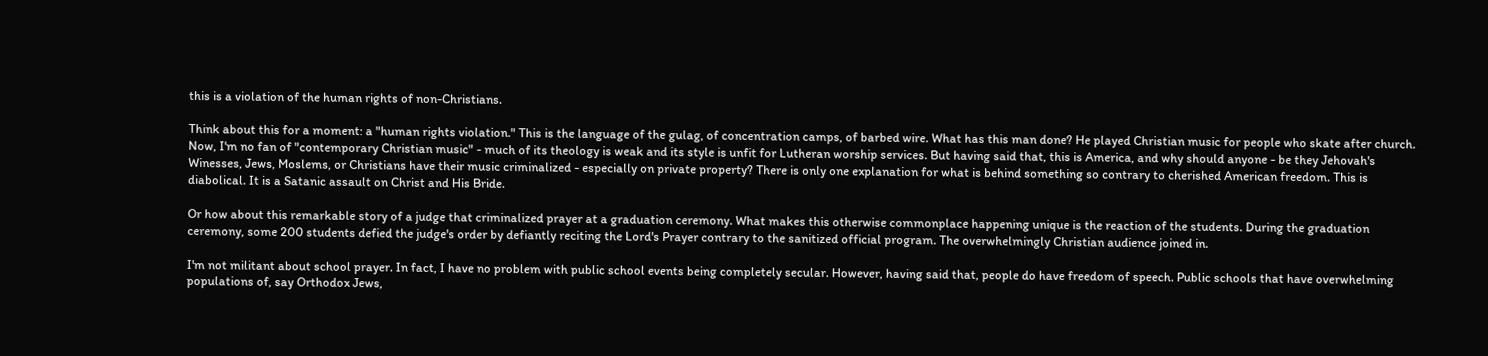this is a violation of the human rights of non-Christians.

Think about this for a moment: a "human rights violation." This is the language of the gulag, of concentration camps, of barbed wire. What has this man done? He played Christian music for people who skate after church. Now, I'm no fan of "contemporary Christian music" - much of its theology is weak and its style is unfit for Lutheran worship services. But having said that, this is America, and why should anyone - be they Jehovah's Winesses, Jews, Moslems, or Christians have their music criminalized - especially on private property? There is only one explanation for what is behind something so contrary to cherished American freedom. This is diabolical. It is a Satanic assault on Christ and His Bride.

Or how about this remarkable story of a judge that criminalized prayer at a graduation ceremony. What makes this otherwise commonplace happening unique is the reaction of the students. During the graduation ceremony, some 200 students defied the judge's order by defiantly reciting the Lord's Prayer contrary to the sanitized official program. The overwhelmingly Christian audience joined in.

I'm not militant about school prayer. In fact, I have no problem with public school events being completely secular. However, having said that, people do have freedom of speech. Public schools that have overwhelming populations of, say Orthodox Jews,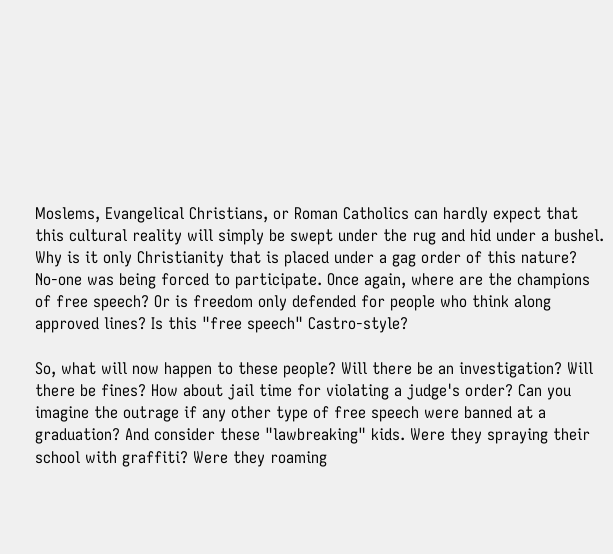Moslems, Evangelical Christians, or Roman Catholics can hardly expect that this cultural reality will simply be swept under the rug and hid under a bushel. Why is it only Christianity that is placed under a gag order of this nature? No-one was being forced to participate. Once again, where are the champions of free speech? Or is freedom only defended for people who think along approved lines? Is this "free speech" Castro-style?

So, what will now happen to these people? Will there be an investigation? Will there be fines? How about jail time for violating a judge's order? Can you imagine the outrage if any other type of free speech were banned at a graduation? And consider these "lawbreaking" kids. Were they spraying their school with graffiti? Were they roaming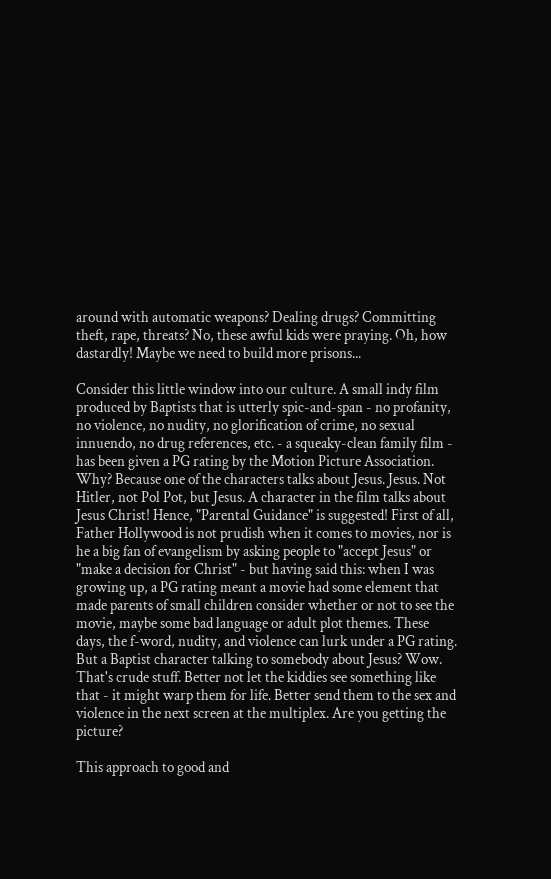around with automatic weapons? Dealing drugs? Committing theft, rape, threats? No, these awful kids were praying. Oh, how dastardly! Maybe we need to build more prisons...

Consider this little window into our culture. A small indy film produced by Baptists that is utterly spic-and-span - no profanity, no violence, no nudity, no glorification of crime, no sexual innuendo, no drug references, etc. - a squeaky-clean family film - has been given a PG rating by the Motion Picture Association. Why? Because one of the characters talks about Jesus. Jesus. Not Hitler, not Pol Pot, but Jesus. A character in the film talks about Jesus Christ! Hence, "Parental Guidance" is suggested! First of all, Father Hollywood is not prudish when it comes to movies, nor is he a big fan of evangelism by asking people to "accept Jesus" or "make a decision for Christ" - but having said this: when I was growing up, a PG rating meant a movie had some element that made parents of small children consider whether or not to see the movie, maybe some bad language or adult plot themes. These days, the f-word, nudity, and violence can lurk under a PG rating. But a Baptist character talking to somebody about Jesus? Wow. That's crude stuff. Better not let the kiddies see something like that - it might warp them for life. Better send them to the sex and violence in the next screen at the multiplex. Are you getting the picture?

This approach to good and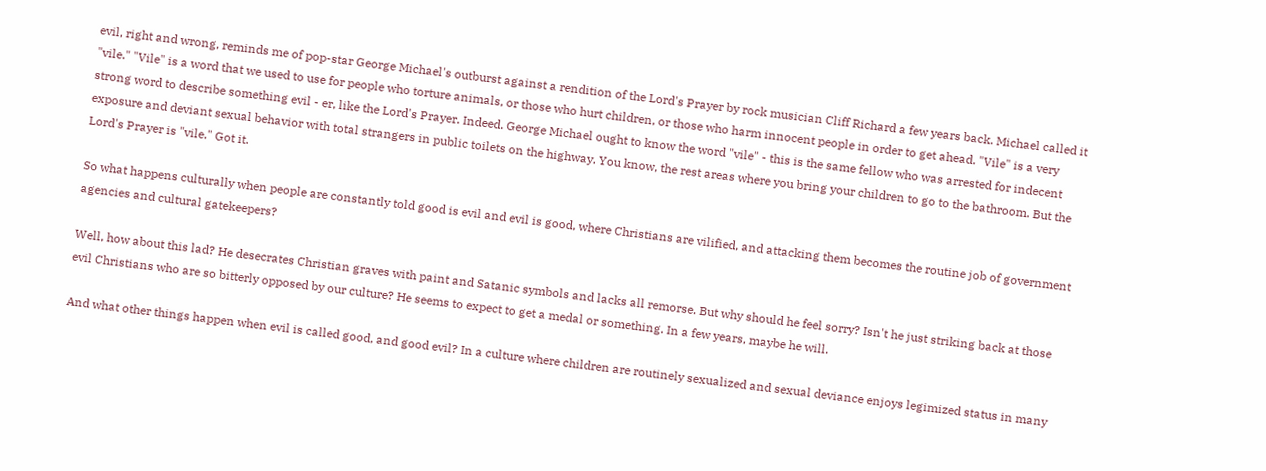evil, right and wrong, reminds me of pop-star George Michael's outburst against a rendition of the Lord's Prayer by rock musician Cliff Richard a few years back. Michael called it "vile." "Vile" is a word that we used to use for people who torture animals, or those who hurt children, or those who harm innocent people in order to get ahead. "Vile" is a very strong word to describe something evil - er, like the Lord's Prayer. Indeed. George Michael ought to know the word "vile" - this is the same fellow who was arrested for indecent exposure and deviant sexual behavior with total strangers in public toilets on the highway. You know, the rest areas where you bring your children to go to the bathroom. But the Lord's Prayer is "vile." Got it.

So what happens culturally when people are constantly told good is evil and evil is good, where Christians are vilified, and attacking them becomes the routine job of government agencies and cultural gatekeepers?

Well, how about this lad? He desecrates Christian graves with paint and Satanic symbols and lacks all remorse. But why should he feel sorry? Isn't he just striking back at those evil Christians who are so bitterly opposed by our culture? He seems to expect to get a medal or something. In a few years, maybe he will.

And what other things happen when evil is called good, and good evil? In a culture where children are routinely sexualized and sexual deviance enjoys legimized status in many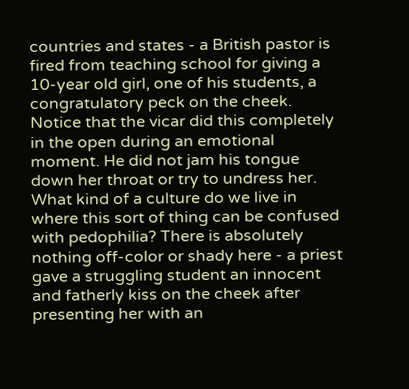countries and states - a British pastor is fired from teaching school for giving a 10-year old girl, one of his students, a congratulatory peck on the cheek. Notice that the vicar did this completely in the open during an emotional moment. He did not jam his tongue down her throat or try to undress her. What kind of a culture do we live in where this sort of thing can be confused with pedophilia? There is absolutely nothing off-color or shady here - a priest gave a struggling student an innocent and fatherly kiss on the cheek after presenting her with an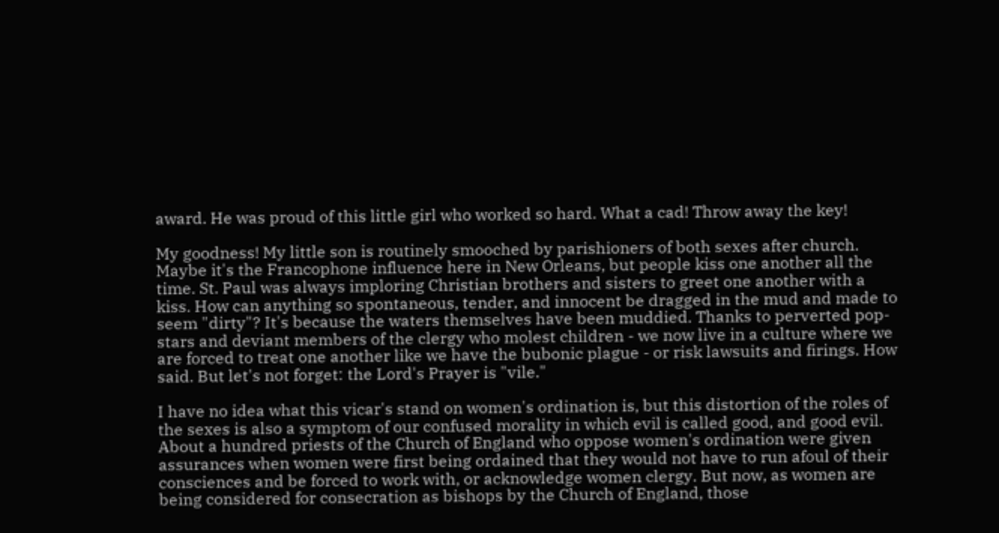award. He was proud of this little girl who worked so hard. What a cad! Throw away the key!

My goodness! My little son is routinely smooched by parishioners of both sexes after church. Maybe it's the Francophone influence here in New Orleans, but people kiss one another all the time. St. Paul was always imploring Christian brothers and sisters to greet one another with a kiss. How can anything so spontaneous, tender, and innocent be dragged in the mud and made to seem "dirty"? It's because the waters themselves have been muddied. Thanks to perverted pop-stars and deviant members of the clergy who molest children - we now live in a culture where we are forced to treat one another like we have the bubonic plague - or risk lawsuits and firings. How said. But let's not forget: the Lord's Prayer is "vile."

I have no idea what this vicar's stand on women's ordination is, but this distortion of the roles of the sexes is also a symptom of our confused morality in which evil is called good, and good evil. About a hundred priests of the Church of England who oppose women's ordination were given assurances when women were first being ordained that they would not have to run afoul of their consciences and be forced to work with, or acknowledge women clergy. But now, as women are being considered for consecration as bishops by the Church of England, those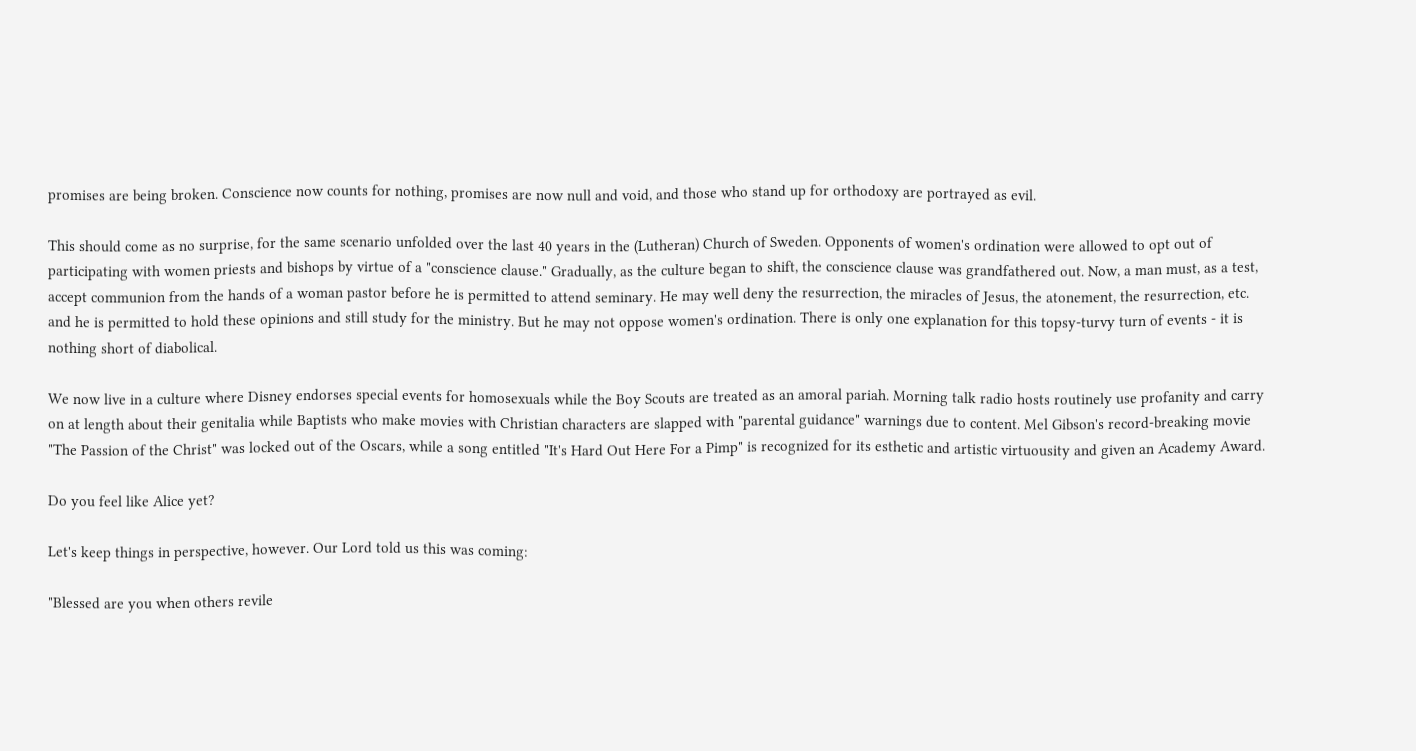promises are being broken. Conscience now counts for nothing, promises are now null and void, and those who stand up for orthodoxy are portrayed as evil.

This should come as no surprise, for the same scenario unfolded over the last 40 years in the (Lutheran) Church of Sweden. Opponents of women's ordination were allowed to opt out of participating with women priests and bishops by virtue of a "conscience clause." Gradually, as the culture began to shift, the conscience clause was grandfathered out. Now, a man must, as a test, accept communion from the hands of a woman pastor before he is permitted to attend seminary. He may well deny the resurrection, the miracles of Jesus, the atonement, the resurrection, etc. and he is permitted to hold these opinions and still study for the ministry. But he may not oppose women's ordination. There is only one explanation for this topsy-turvy turn of events - it is nothing short of diabolical.

We now live in a culture where Disney endorses special events for homosexuals while the Boy Scouts are treated as an amoral pariah. Morning talk radio hosts routinely use profanity and carry on at length about their genitalia while Baptists who make movies with Christian characters are slapped with "parental guidance" warnings due to content. Mel Gibson's record-breaking movie "The Passion of the Christ" was locked out of the Oscars, while a song entitled "It's Hard Out Here For a Pimp" is recognized for its esthetic and artistic virtuousity and given an Academy Award.

Do you feel like Alice yet?

Let's keep things in perspective, however. Our Lord told us this was coming:

"Blessed are you when others revile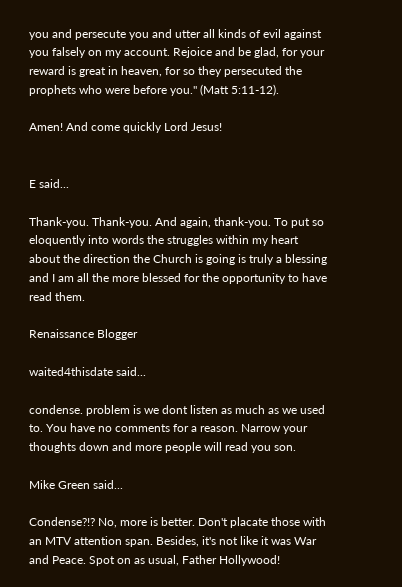you and persecute you and utter all kinds of evil against you falsely on my account. Rejoice and be glad, for your reward is great in heaven, for so they persecuted the prophets who were before you." (Matt 5:11-12).

Amen! And come quickly Lord Jesus!


E said...

Thank-you. Thank-you. And again, thank-you. To put so eloquently into words the struggles within my heart about the direction the Church is going is truly a blessing and I am all the more blessed for the opportunity to have read them.

Renaissance Blogger

waited4thisdate said...

condense. problem is we dont listen as much as we used to. You have no comments for a reason. Narrow your thoughts down and more people will read you son.

Mike Green said...

Condense?!? No, more is better. Don't placate those with an MTV attention span. Besides, it's not like it was War and Peace. Spot on as usual, Father Hollywood!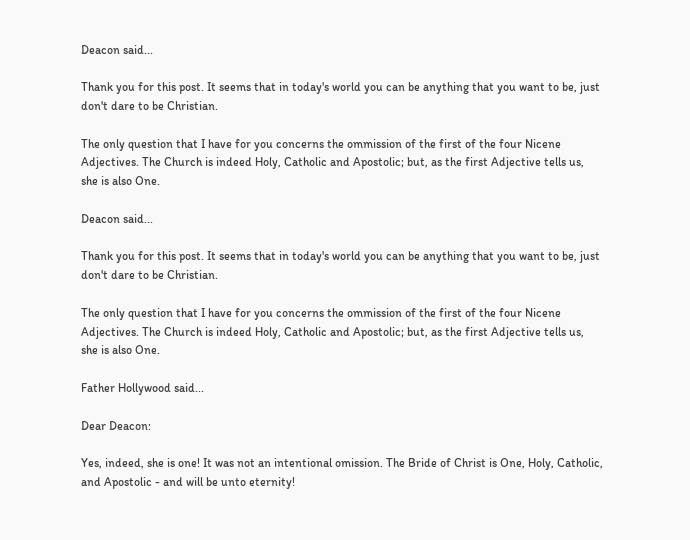Deacon said...

Thank you for this post. It seems that in today's world you can be anything that you want to be, just don't dare to be Christian.

The only question that I have for you concerns the ommission of the first of the four Nicene Adjectives. The Church is indeed Holy, Catholic and Apostolic; but, as the first Adjective tells us, she is also One.

Deacon said...

Thank you for this post. It seems that in today's world you can be anything that you want to be, just don't dare to be Christian.

The only question that I have for you concerns the ommission of the first of the four Nicene Adjectives. The Church is indeed Holy, Catholic and Apostolic; but, as the first Adjective tells us, she is also One.

Father Hollywood said...

Dear Deacon:

Yes, indeed, she is one! It was not an intentional omission. The Bride of Christ is One, Holy, Catholic, and Apostolic - and will be unto eternity!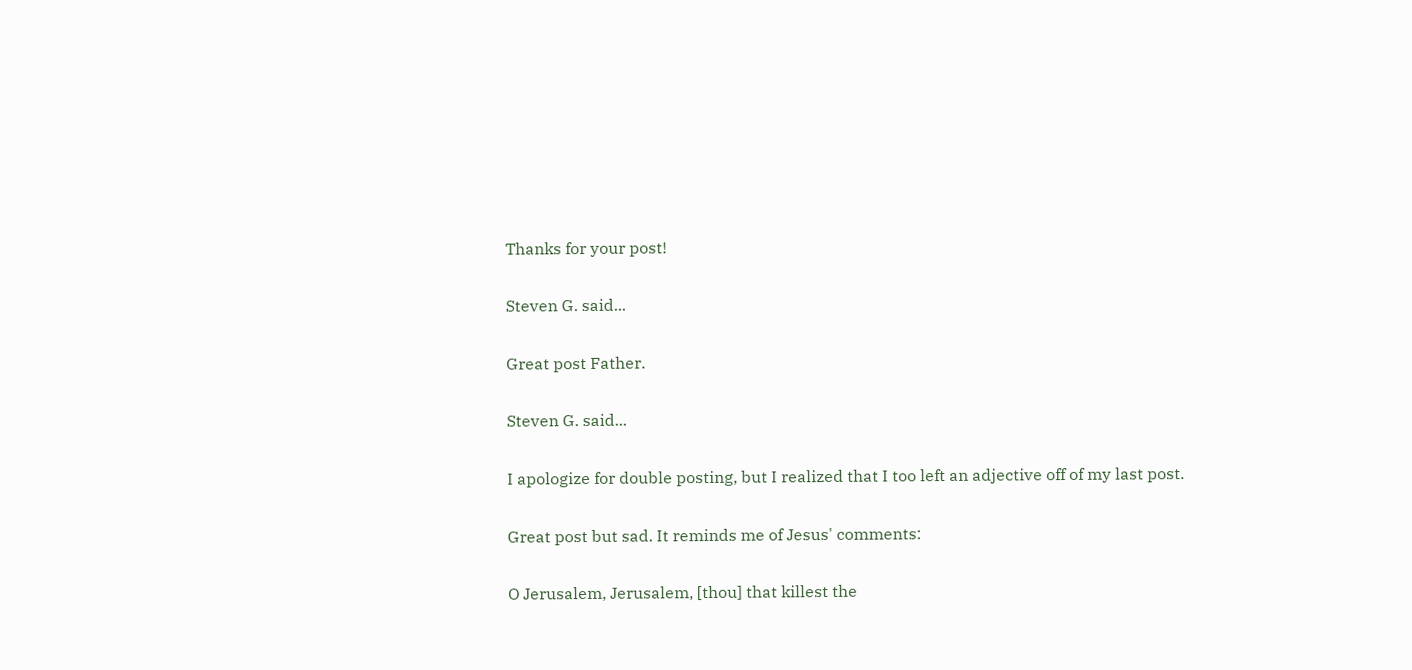Thanks for your post!

Steven G. said...

Great post Father.

Steven G. said...

I apologize for double posting, but I realized that I too left an adjective off of my last post.

Great post but sad. It reminds me of Jesus' comments:

O Jerusalem, Jerusalem, [thou] that killest the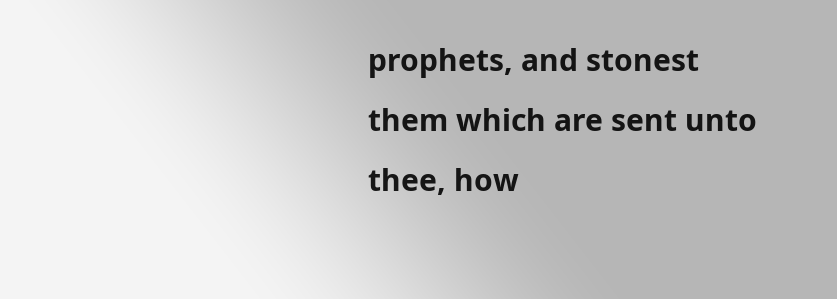prophets, and stonest them which are sent unto thee, how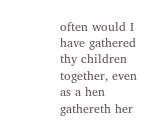often would I have gathered thy children together, even as a hen gathereth her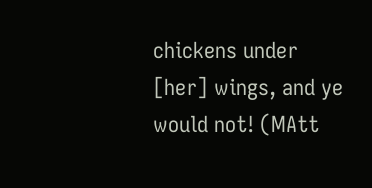chickens under [her] wings, and ye would not! (MAtt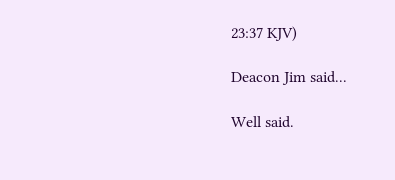23:37 KJV)

Deacon Jim said...

Well said.